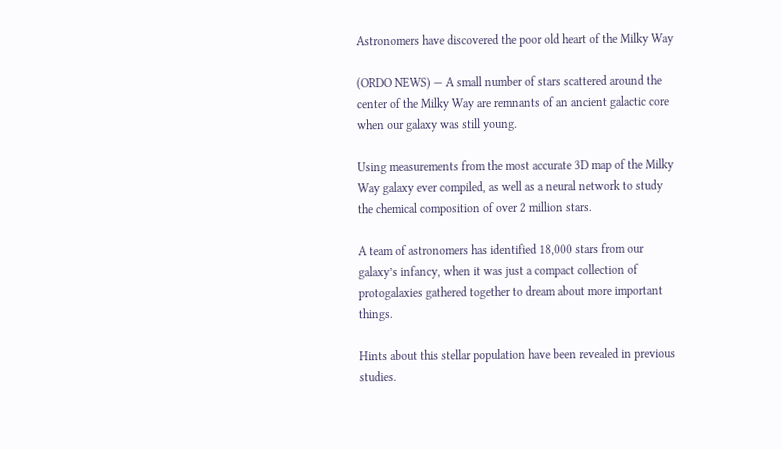Astronomers have discovered the poor old heart of the Milky Way

(ORDO NEWS) — A small number of stars scattered around the center of the Milky Way are remnants of an ancient galactic core when our galaxy was still young.

Using measurements from the most accurate 3D map of the Milky Way galaxy ever compiled, as well as a neural network to study the chemical composition of over 2 million stars.

A team of astronomers has identified 18,000 stars from our galaxy’s infancy, when it was just a compact collection of protogalaxies gathered together to dream about more important things.

Hints about this stellar population have been revealed in previous studies.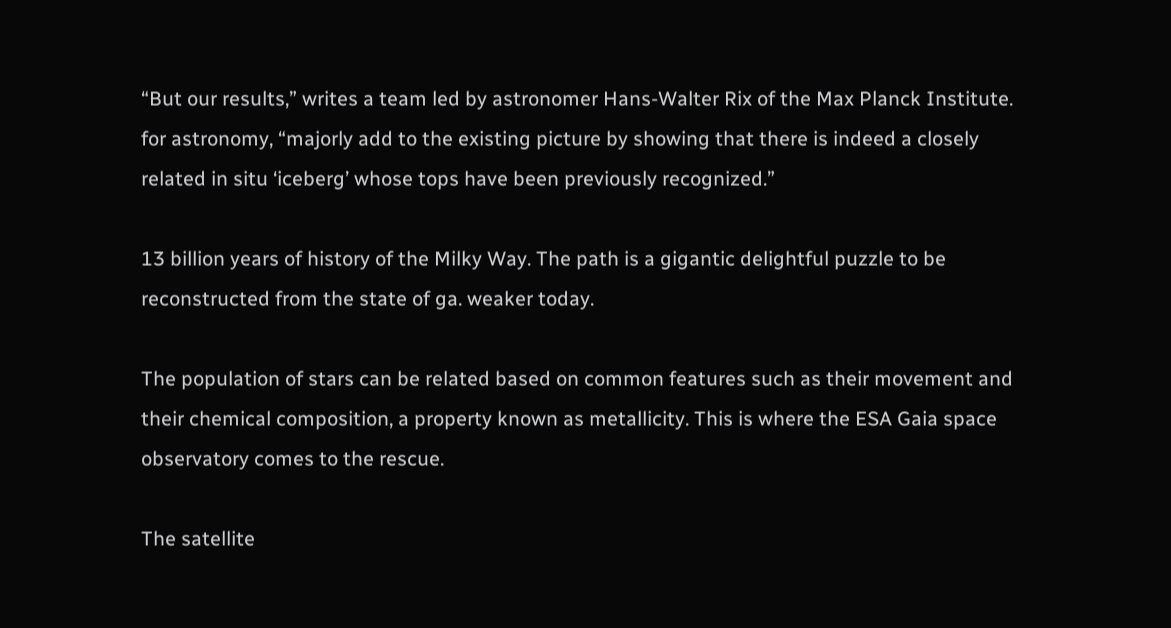“But our results,” writes a team led by astronomer Hans-Walter Rix of the Max Planck Institute. for astronomy, “majorly add to the existing picture by showing that there is indeed a closely related in situ ‘iceberg’ whose tops have been previously recognized.”

13 billion years of history of the Milky Way. The path is a gigantic delightful puzzle to be reconstructed from the state of ga. weaker today.

The population of stars can be related based on common features such as their movement and their chemical composition, a property known as metallicity. This is where the ESA Gaia space observatory comes to the rescue.

The satellite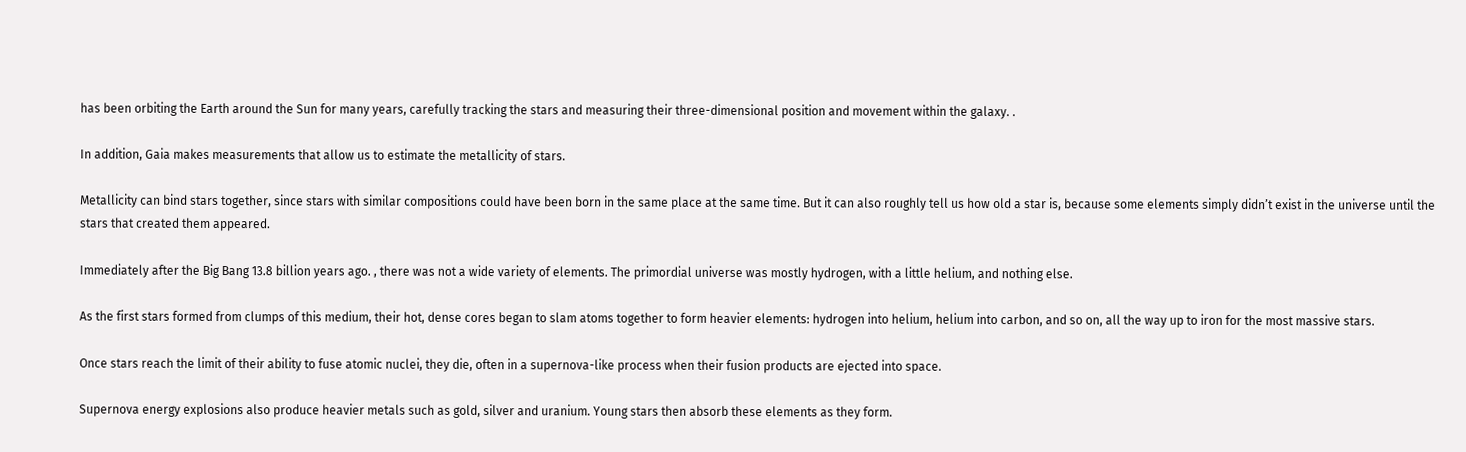has been orbiting the Earth around the Sun for many years, carefully tracking the stars and measuring their three-dimensional position and movement within the galaxy. .

In addition, Gaia makes measurements that allow us to estimate the metallicity of stars.

Metallicity can bind stars together, since stars with similar compositions could have been born in the same place at the same time. But it can also roughly tell us how old a star is, because some elements simply didn’t exist in the universe until the stars that created them appeared.

Immediately after the Big Bang 13.8 billion years ago. , there was not a wide variety of elements. The primordial universe was mostly hydrogen, with a little helium, and nothing else.

As the first stars formed from clumps of this medium, their hot, dense cores began to slam atoms together to form heavier elements: hydrogen into helium, helium into carbon, and so on, all the way up to iron for the most massive stars.

Once stars reach the limit of their ability to fuse atomic nuclei, they die, often in a supernova-like process when their fusion products are ejected into space.

Supernova energy explosions also produce heavier metals such as gold, silver and uranium. Young stars then absorb these elements as they form.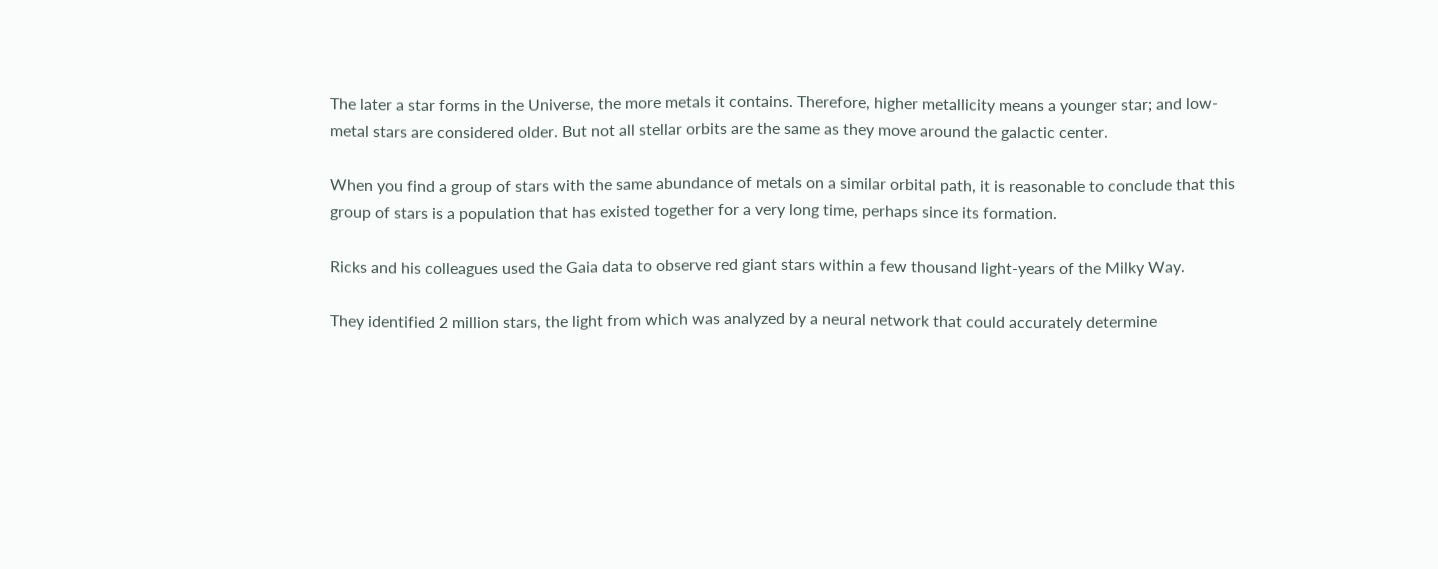The later a star forms in the Universe, the more metals it contains. Therefore, higher metallicity means a younger star; and low-metal stars are considered older. But not all stellar orbits are the same as they move around the galactic center.

When you find a group of stars with the same abundance of metals on a similar orbital path, it is reasonable to conclude that this group of stars is a population that has existed together for a very long time, perhaps since its formation.

Ricks and his colleagues used the Gaia data to observe red giant stars within a few thousand light-years of the Milky Way.

They identified 2 million stars, the light from which was analyzed by a neural network that could accurately determine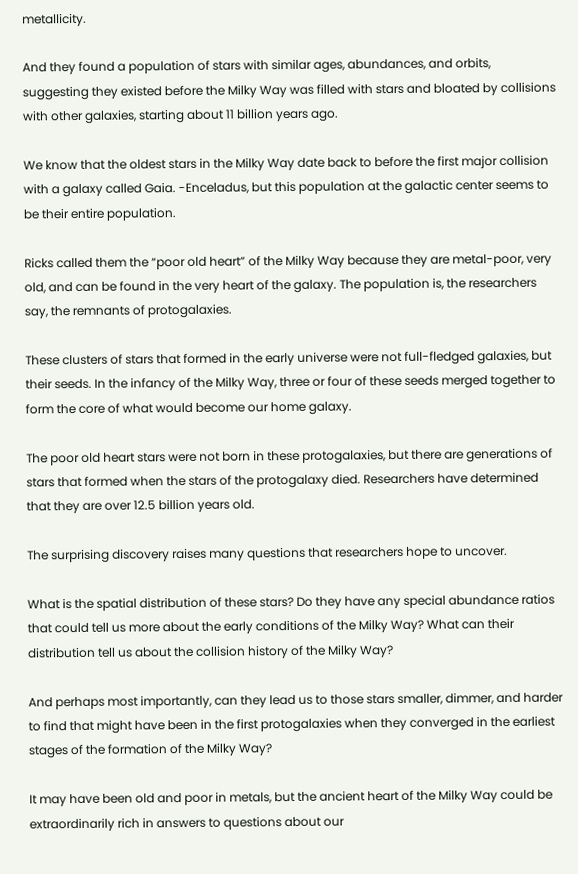metallicity.

And they found a population of stars with similar ages, abundances, and orbits, suggesting they existed before the Milky Way was filled with stars and bloated by collisions with other galaxies, starting about 11 billion years ago.

We know that the oldest stars in the Milky Way date back to before the first major collision with a galaxy called Gaia. -Enceladus, but this population at the galactic center seems to be their entire population.

Ricks called them the “poor old heart” of the Milky Way because they are metal-poor, very old, and can be found in the very heart of the galaxy. The population is, the researchers say, the remnants of protogalaxies.

These clusters of stars that formed in the early universe were not full-fledged galaxies, but their seeds. In the infancy of the Milky Way, three or four of these seeds merged together to form the core of what would become our home galaxy.

The poor old heart stars were not born in these protogalaxies, but there are generations of stars that formed when the stars of the protogalaxy died. Researchers have determined that they are over 12.5 billion years old.

The surprising discovery raises many questions that researchers hope to uncover.

What is the spatial distribution of these stars? Do they have any special abundance ratios that could tell us more about the early conditions of the Milky Way? What can their distribution tell us about the collision history of the Milky Way?

And perhaps most importantly, can they lead us to those stars smaller, dimmer, and harder to find that might have been in the first protogalaxies when they converged in the earliest stages of the formation of the Milky Way?

It may have been old and poor in metals, but the ancient heart of the Milky Way could be extraordinarily rich in answers to questions about our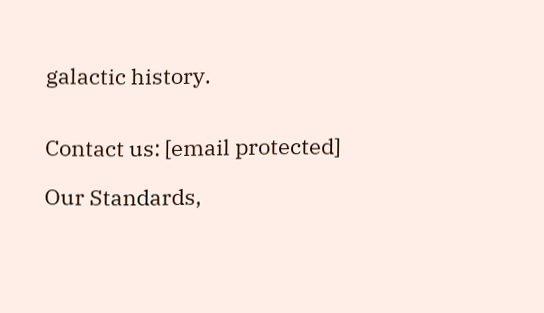galactic history.


Contact us: [email protected]

Our Standards,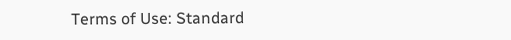Terms of Use: Standard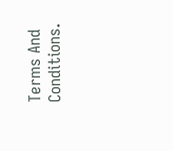Terms And Conditions.